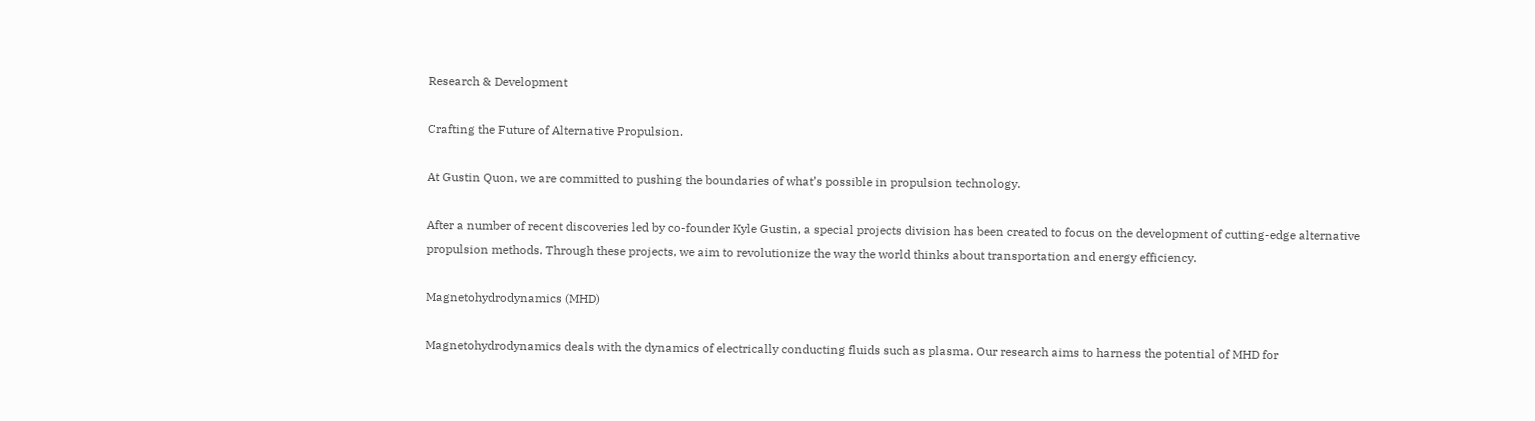Research & Development

Crafting the Future of Alternative Propulsion.

At Gustin Quon, we are committed to pushing the boundaries of what’s possible in propulsion technology.

After a number of recent discoveries led by co-founder Kyle Gustin, a special projects division has been created to focus on the development of cutting-edge alternative propulsion methods. Through these projects, we aim to revolutionize the way the world thinks about transportation and energy efficiency.

Magnetohydrodynamics (MHD)

Magnetohydrodynamics deals with the dynamics of electrically conducting fluids such as plasma. Our research aims to harness the potential of MHD for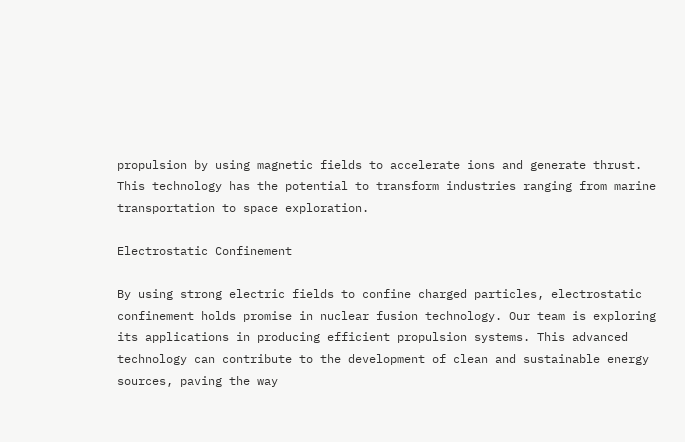propulsion by using magnetic fields to accelerate ions and generate thrust. This technology has the potential to transform industries ranging from marine transportation to space exploration.

Electrostatic Confinement

By using strong electric fields to confine charged particles, electrostatic confinement holds promise in nuclear fusion technology. Our team is exploring its applications in producing efficient propulsion systems. This advanced technology can contribute to the development of clean and sustainable energy sources, paving the way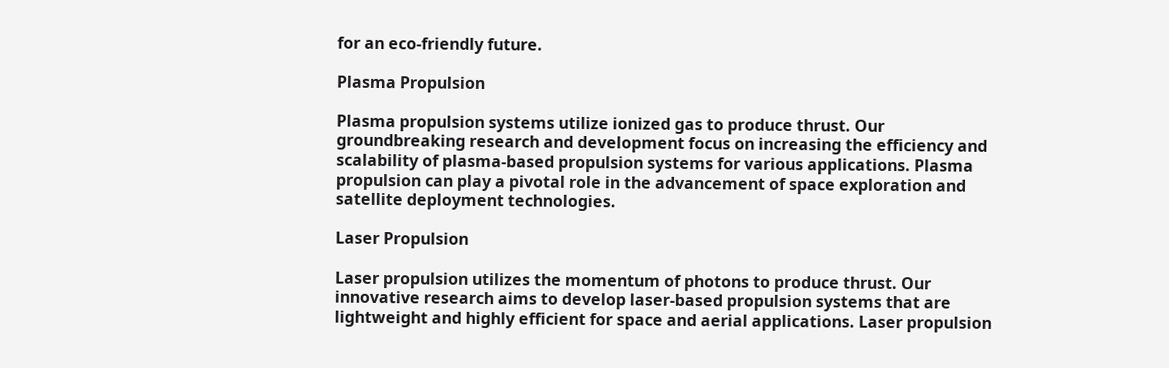for an eco-friendly future.

Plasma Propulsion

Plasma propulsion systems utilize ionized gas to produce thrust. Our groundbreaking research and development focus on increasing the efficiency and scalability of plasma-based propulsion systems for various applications. Plasma propulsion can play a pivotal role in the advancement of space exploration and satellite deployment technologies.

Laser Propulsion

Laser propulsion utilizes the momentum of photons to produce thrust. Our innovative research aims to develop laser-based propulsion systems that are lightweight and highly efficient for space and aerial applications. Laser propulsion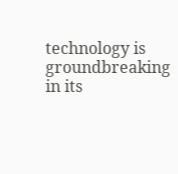technology is groundbreaking in its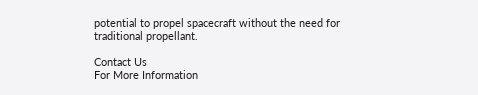potential to propel spacecraft without the need for traditional propellant.

Contact Us
For More Information